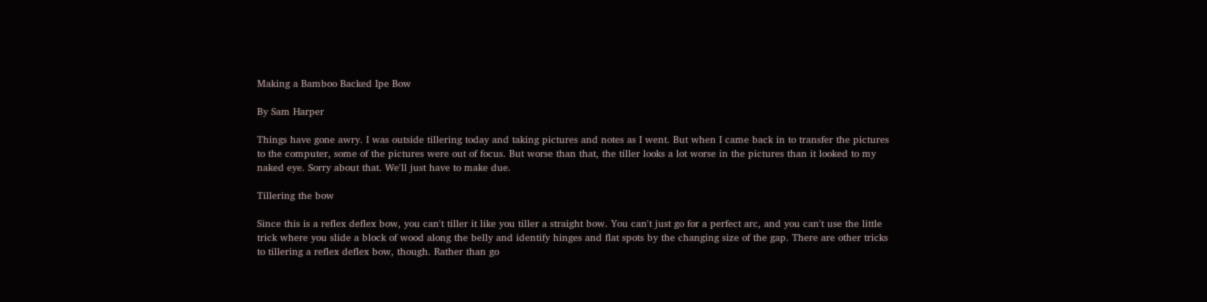Making a Bamboo Backed Ipe Bow

By Sam Harper

Things have gone awry. I was outside tillering today and taking pictures and notes as I went. But when I came back in to transfer the pictures to the computer, some of the pictures were out of focus. But worse than that, the tiller looks a lot worse in the pictures than it looked to my naked eye. Sorry about that. We'll just have to make due.

Tillering the bow

Since this is a reflex deflex bow, you can't tiller it like you tiller a straight bow. You can't just go for a perfect arc, and you can't use the little trick where you slide a block of wood along the belly and identify hinges and flat spots by the changing size of the gap. There are other tricks to tillering a reflex deflex bow, though. Rather than go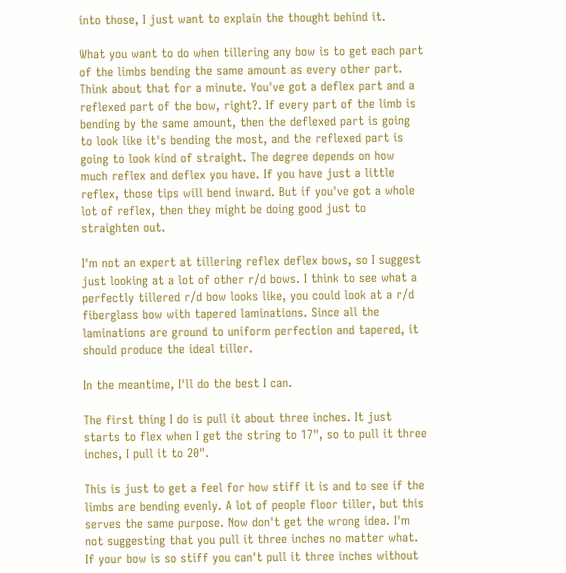into those, I just want to explain the thought behind it.

What you want to do when tillering any bow is to get each part of the limbs bending the same amount as every other part. Think about that for a minute. You've got a deflex part and a reflexed part of the bow, right?. If every part of the limb is bending by the same amount, then the deflexed part is going to look like it's bending the most, and the reflexed part is going to look kind of straight. The degree depends on how much reflex and deflex you have. If you have just a little reflex, those tips will bend inward. But if you've got a whole lot of reflex, then they might be doing good just to straighten out.

I'm not an expert at tillering reflex deflex bows, so I suggest just looking at a lot of other r/d bows. I think to see what a perfectly tillered r/d bow looks like, you could look at a r/d fiberglass bow with tapered laminations. Since all the laminations are ground to uniform perfection and tapered, it should produce the ideal tiller.

In the meantime, I'll do the best I can.

The first thing I do is pull it about three inches. It just starts to flex when I get the string to 17", so to pull it three inches, I pull it to 20".

This is just to get a feel for how stiff it is and to see if the limbs are bending evenly. A lot of people floor tiller, but this serves the same purpose. Now don't get the wrong idea. I'm not suggesting that you pull it three inches no matter what. If your bow is so stiff you can't pull it three inches without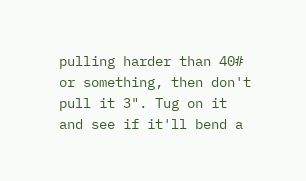pulling harder than 40# or something, then don't pull it 3". Tug on it and see if it'll bend a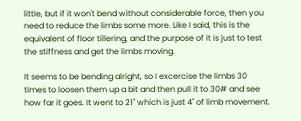little, but if it won't bend without considerable force, then you need to reduce the limbs some more. Like I said, this is the equivalent of floor tillering, and the purpose of it is just to test the stiffness and get the limbs moving.

It seems to be bending alright, so I excercise the limbs 30 times to loosen them up a bit and then pull it to 30# and see how far it goes. It went to 21" which is just 4" of limb movement.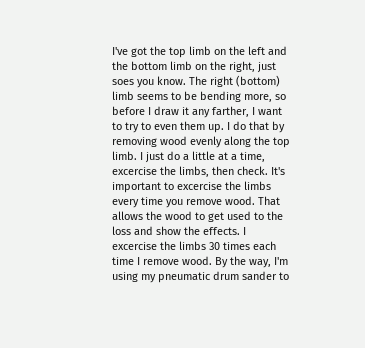I've got the top limb on the left and the bottom limb on the right, just soes you know. The right (bottom) limb seems to be bending more, so before I draw it any farther, I want to try to even them up. I do that by removing wood evenly along the top limb. I just do a little at a time, excercise the limbs, then check. It's important to excercise the limbs every time you remove wood. That allows the wood to get used to the loss and show the effects. I excercise the limbs 30 times each time I remove wood. By the way, I'm using my pneumatic drum sander to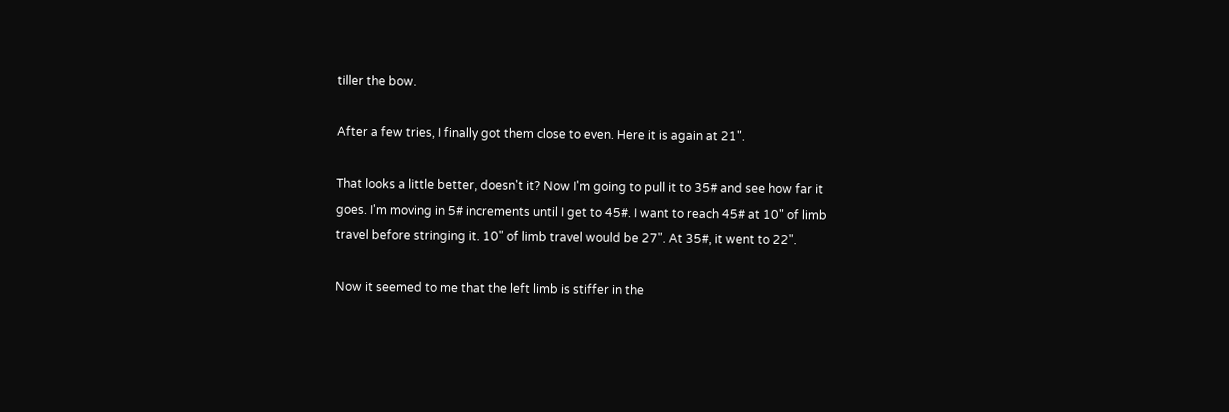tiller the bow.

After a few tries, I finally got them close to even. Here it is again at 21".

That looks a little better, doesn't it? Now I'm going to pull it to 35# and see how far it goes. I'm moving in 5# increments until I get to 45#. I want to reach 45# at 10" of limb travel before stringing it. 10" of limb travel would be 27". At 35#, it went to 22".

Now it seemed to me that the left limb is stiffer in the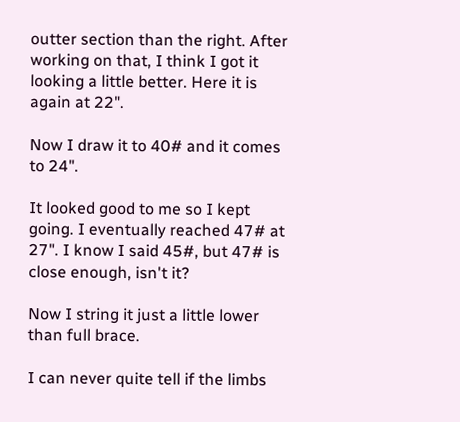outter section than the right. After working on that, I think I got it looking a little better. Here it is again at 22".

Now I draw it to 40# and it comes to 24".

It looked good to me so I kept going. I eventually reached 47# at 27". I know I said 45#, but 47# is close enough, isn't it?

Now I string it just a little lower than full brace.

I can never quite tell if the limbs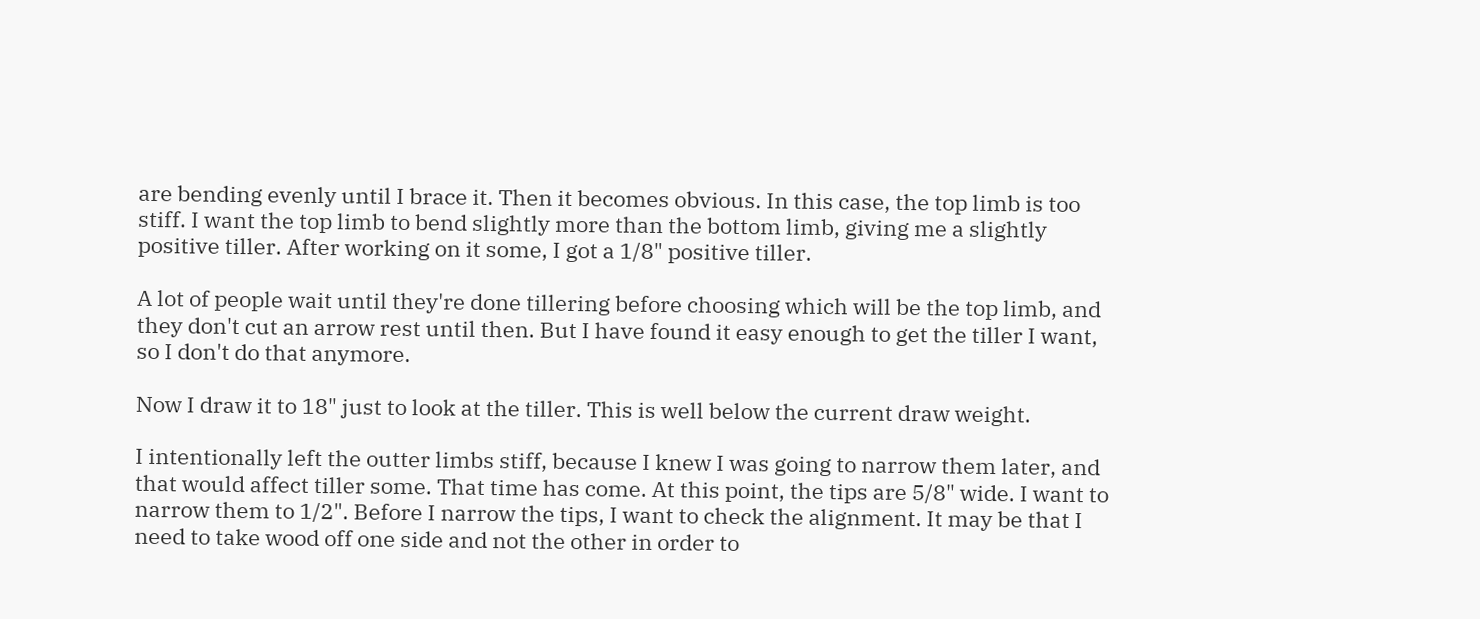are bending evenly until I brace it. Then it becomes obvious. In this case, the top limb is too stiff. I want the top limb to bend slightly more than the bottom limb, giving me a slightly positive tiller. After working on it some, I got a 1/8" positive tiller.

A lot of people wait until they're done tillering before choosing which will be the top limb, and they don't cut an arrow rest until then. But I have found it easy enough to get the tiller I want, so I don't do that anymore.

Now I draw it to 18" just to look at the tiller. This is well below the current draw weight.

I intentionally left the outter limbs stiff, because I knew I was going to narrow them later, and that would affect tiller some. That time has come. At this point, the tips are 5/8" wide. I want to narrow them to 1/2". Before I narrow the tips, I want to check the alignment. It may be that I need to take wood off one side and not the other in order to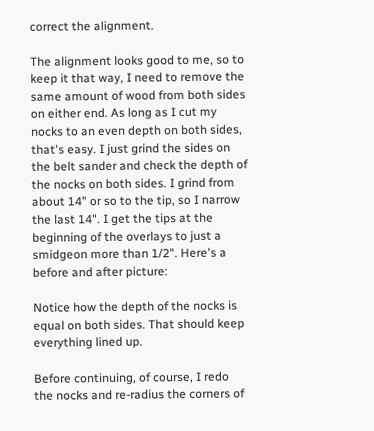correct the alignment.

The alignment looks good to me, so to keep it that way, I need to remove the same amount of wood from both sides on either end. As long as I cut my nocks to an even depth on both sides, that's easy. I just grind the sides on the belt sander and check the depth of the nocks on both sides. I grind from about 14" or so to the tip, so I narrow the last 14". I get the tips at the beginning of the overlays to just a smidgeon more than 1/2". Here's a before and after picture:

Notice how the depth of the nocks is equal on both sides. That should keep everything lined up.

Before continuing, of course, I redo the nocks and re-radius the corners of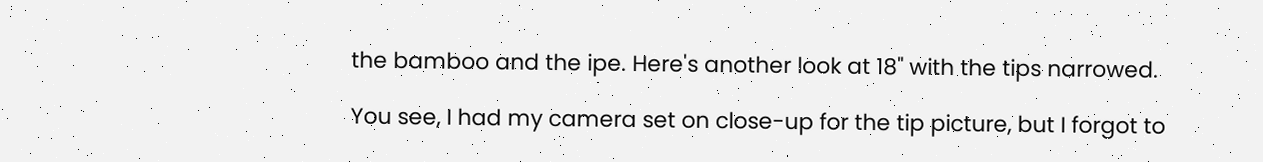the bamboo and the ipe. Here's another look at 18" with the tips narrowed.

You see, I had my camera set on close-up for the tip picture, but I forgot to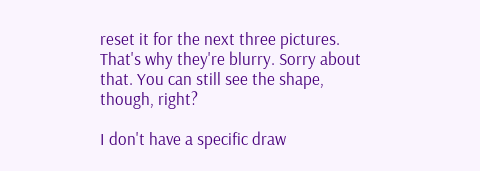reset it for the next three pictures. That's why they're blurry. Sorry about that. You can still see the shape, though, right?

I don't have a specific draw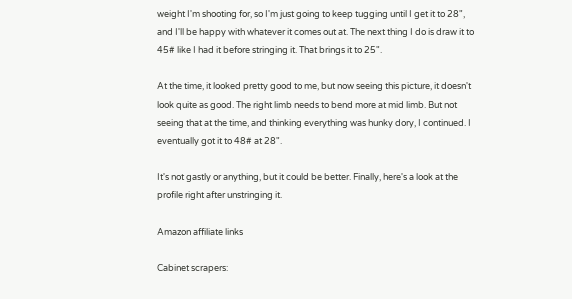weight I'm shooting for, so I'm just going to keep tugging until I get it to 28", and I'll be happy with whatever it comes out at. The next thing I do is draw it to 45# like I had it before stringing it. That brings it to 25".

At the time, it looked pretty good to me, but now seeing this picture, it doesn't look quite as good. The right limb needs to bend more at mid limb. But not seeing that at the time, and thinking everything was hunky dory, I continued. I eventually got it to 48# at 28".

It's not gastly or anything, but it could be better. Finally, here's a look at the profile right after unstringing it.

Amazon affiliate links

Cabinet scrapers: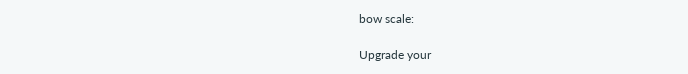bow scale:

Upgrade your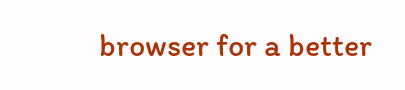browser for a better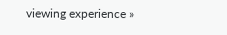viewing experience »